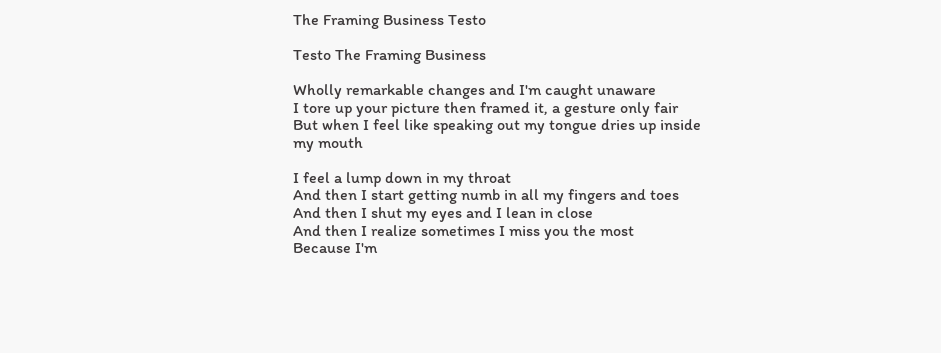The Framing Business Testo

Testo The Framing Business

Wholly remarkable changes and I'm caught unaware
I tore up your picture then framed it, a gesture only fair
But when I feel like speaking out my tongue dries up inside my mouth

I feel a lump down in my throat
And then I start getting numb in all my fingers and toes
And then I shut my eyes and I lean in close
And then I realize sometimes I miss you the most
Because I'm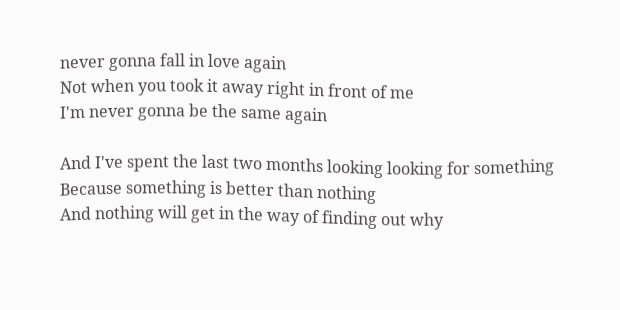never gonna fall in love again
Not when you took it away right in front of me
I'm never gonna be the same again

And I've spent the last two months looking looking for something
Because something is better than nothing
And nothing will get in the way of finding out why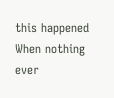this happened
When nothing ever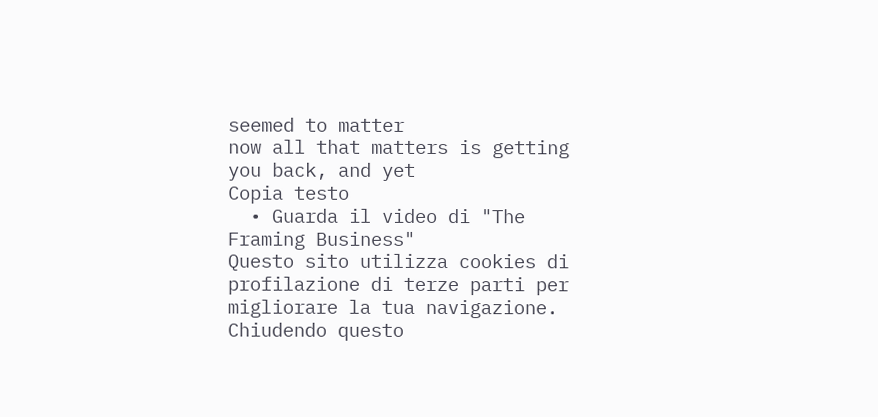seemed to matter
now all that matters is getting you back, and yet
Copia testo
  • Guarda il video di "The Framing Business"
Questo sito utilizza cookies di profilazione di terze parti per migliorare la tua navigazione. Chiudendo questo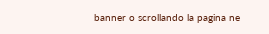banner o scrollando la pagina ne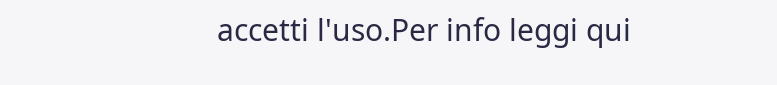accetti l'uso.Per info leggi qui